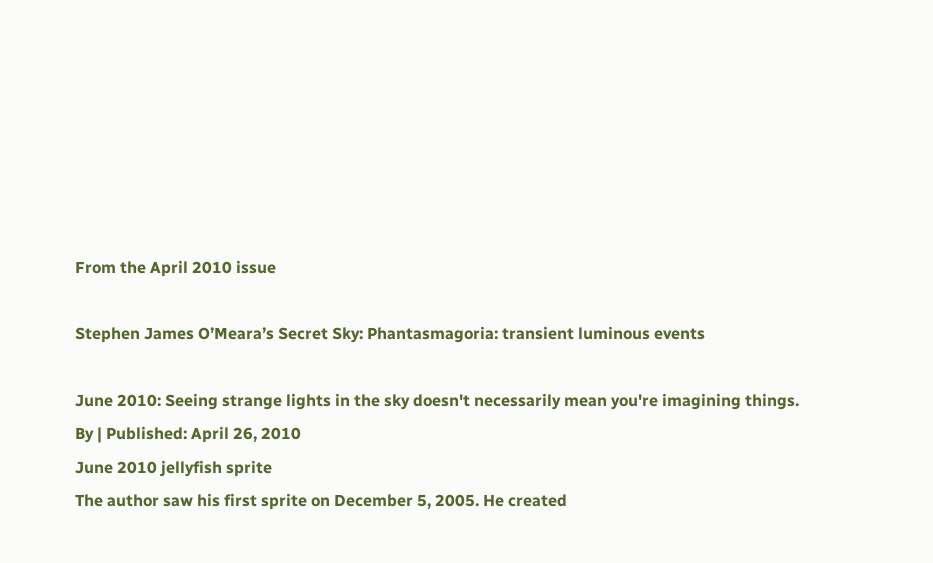From the April 2010 issue

Stephen James O’Meara’s Secret Sky: Phantasmagoria: transient luminous events

June 2010: Seeing strange lights in the sky doesn't necessarily mean you're imagining things.
By | Published: April 26, 2010
June 2010 jellyfish sprite
The author saw his first sprite on December 5, 2005. He created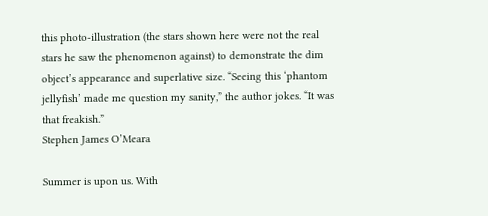this photo-illustration (the stars shown here were not the real stars he saw the phenomenon against) to demonstrate the dim object’s appearance and superlative size. “Seeing this ‘phantom jellyfish’ made me question my sanity,” the author jokes. “It was that freakish.”
Stephen James O’Meara

Summer is upon us. With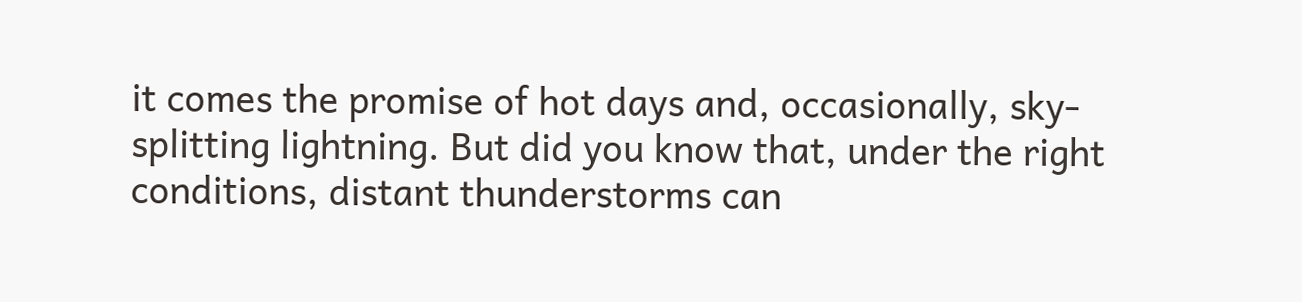it comes the promise of hot days and, occasionally, sky-splitting lightning. But did you know that, under the right conditions, distant thunderstorms can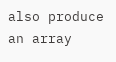also produce an array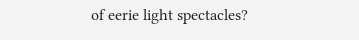of eerie light spectacles?